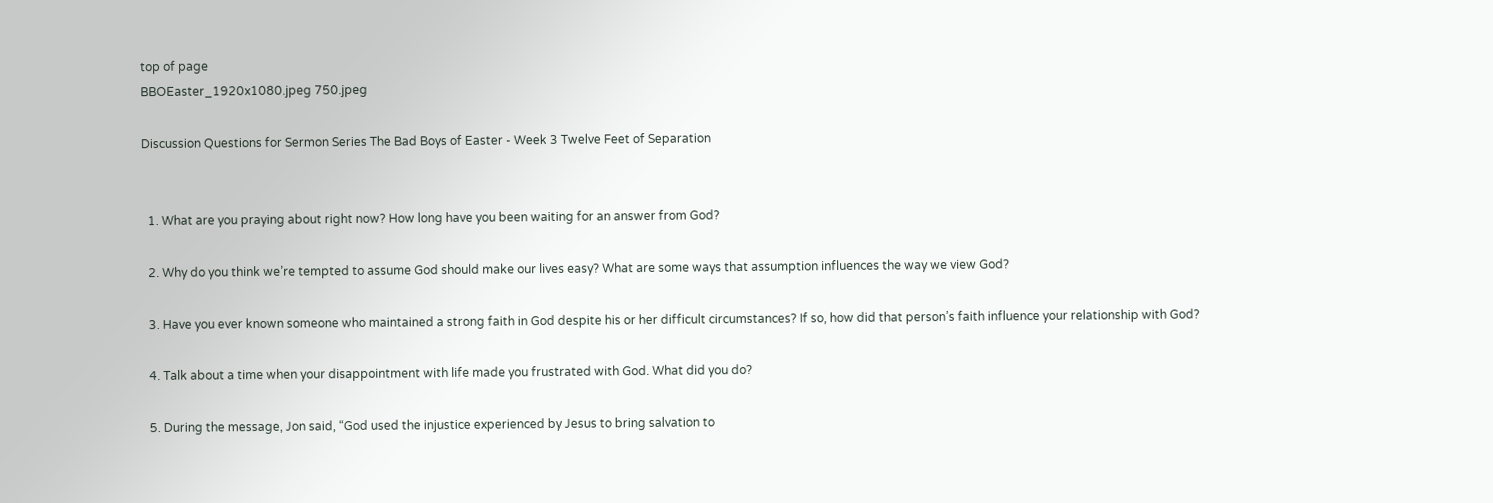top of page
BBOEaster_1920x1080.jpeg 750.jpeg

Discussion Questions for Sermon Series The Bad Boys of Easter - Week 3 Twelve Feet of Separation


  1. What are you praying about right now? How long have you been waiting for an answer from God?

  2. Why do you think we’re tempted to assume God should make our lives easy? What are some ways that assumption influences the way we view God?

  3. Have you ever known someone who maintained a strong faith in God despite his or her difficult circumstances? If so, how did that person’s faith influence your relationship with God?

  4. Talk about a time when your disappointment with life made you frustrated with God. What did you do?

  5. During the message, Jon said, “God used the injustice experienced by Jesus to bring salvation to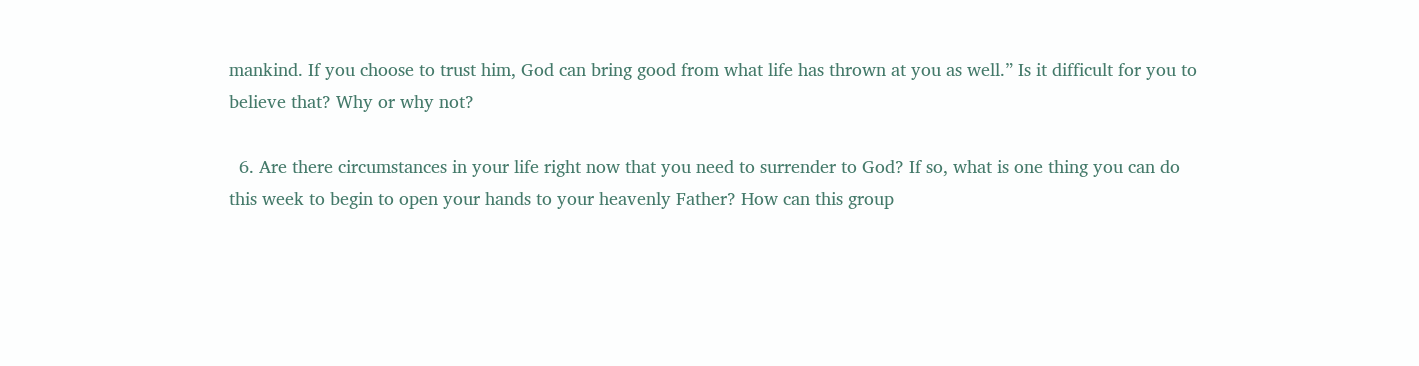mankind. If you choose to trust him, God can bring good from what life has thrown at you as well.” Is it difficult for you to believe that? Why or why not?

  6. Are there circumstances in your life right now that you need to surrender to God? If so, what is one thing you can do this week to begin to open your hands to your heavenly Father? How can this group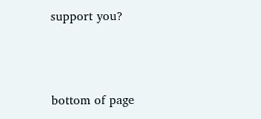support you?



bottom of page